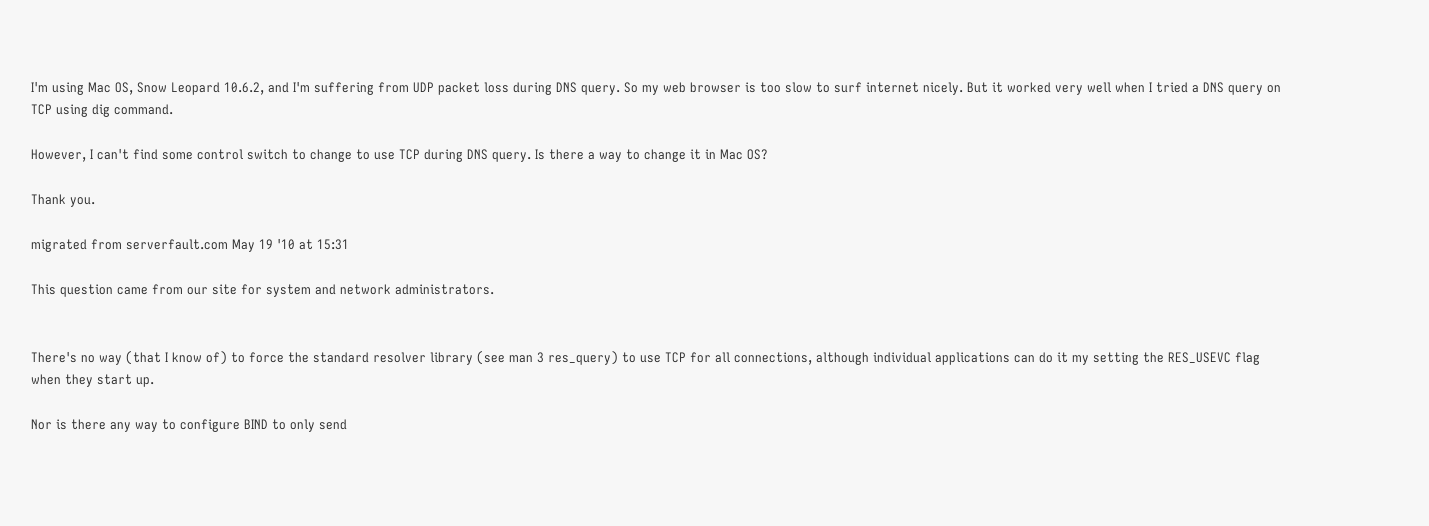I'm using Mac OS, Snow Leopard 10.6.2, and I'm suffering from UDP packet loss during DNS query. So my web browser is too slow to surf internet nicely. But it worked very well when I tried a DNS query on TCP using dig command.

However, I can't find some control switch to change to use TCP during DNS query. Is there a way to change it in Mac OS?

Thank you.

migrated from serverfault.com May 19 '10 at 15:31

This question came from our site for system and network administrators.


There's no way (that I know of) to force the standard resolver library (see man 3 res_query) to use TCP for all connections, although individual applications can do it my setting the RES_USEVC flag when they start up.

Nor is there any way to configure BIND to only send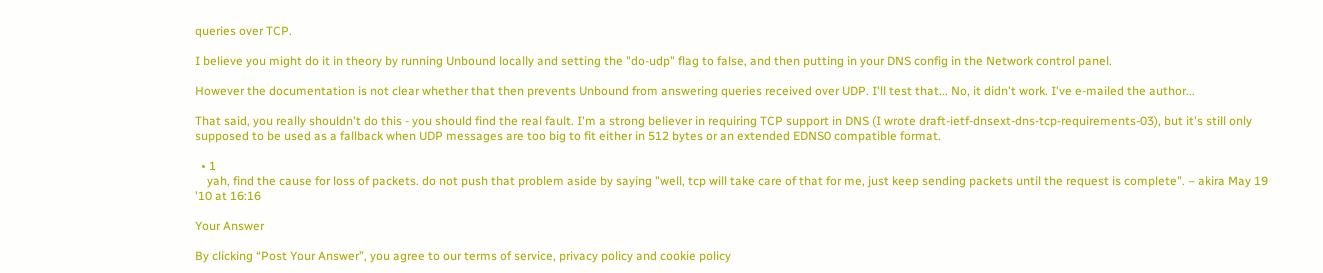queries over TCP.

I believe you might do it in theory by running Unbound locally and setting the "do-udp" flag to false, and then putting in your DNS config in the Network control panel.

However the documentation is not clear whether that then prevents Unbound from answering queries received over UDP. I'll test that... No, it didn't work. I've e-mailed the author...

That said, you really shouldn't do this - you should find the real fault. I'm a strong believer in requiring TCP support in DNS (I wrote draft-ietf-dnsext-dns-tcp-requirements-03), but it's still only supposed to be used as a fallback when UDP messages are too big to fit either in 512 bytes or an extended EDNS0 compatible format.

  • 1
    yah, find the cause for loss of packets. do not push that problem aside by saying "well, tcp will take care of that for me, just keep sending packets until the request is complete". – akira May 19 '10 at 16:16

Your Answer

By clicking “Post Your Answer”, you agree to our terms of service, privacy policy and cookie policy